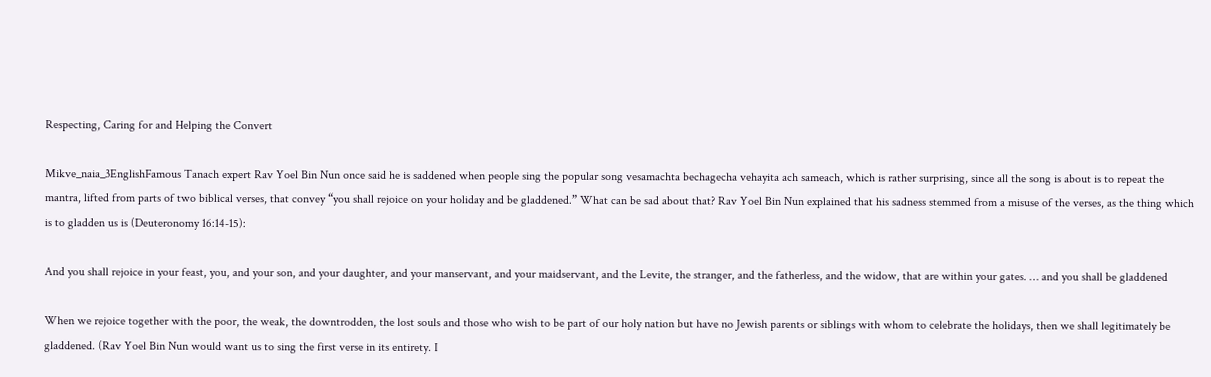Respecting, Caring for and Helping the Convert

Mikve_naia_3EnglishFamous Tanach expert Rav Yoel Bin Nun once said he is saddened when people sing the popular song vesamachta bechagecha vehayita ach sameach, which is rather surprising, since all the song is about is to repeat the mantra, lifted from parts of two biblical verses, that convey “you shall rejoice on your holiday and be gladdened.” What can be sad about that? Rav Yoel Bin Nun explained that his sadness stemmed from a misuse of the verses, as the thing which is to gladden us is (Deuteronomy 16:14-15):

And you shall rejoice in your feast, you, and your son, and your daughter, and your manservant, and your maidservant, and the Levite, the stranger, and the fatherless, and the widow, that are within your gates. … and you shall be gladdened

When we rejoice together with the poor, the weak, the downtrodden, the lost souls and those who wish to be part of our holy nation but have no Jewish parents or siblings with whom to celebrate the holidays, then we shall legitimately be gladdened. (Rav Yoel Bin Nun would want us to sing the first verse in its entirety. I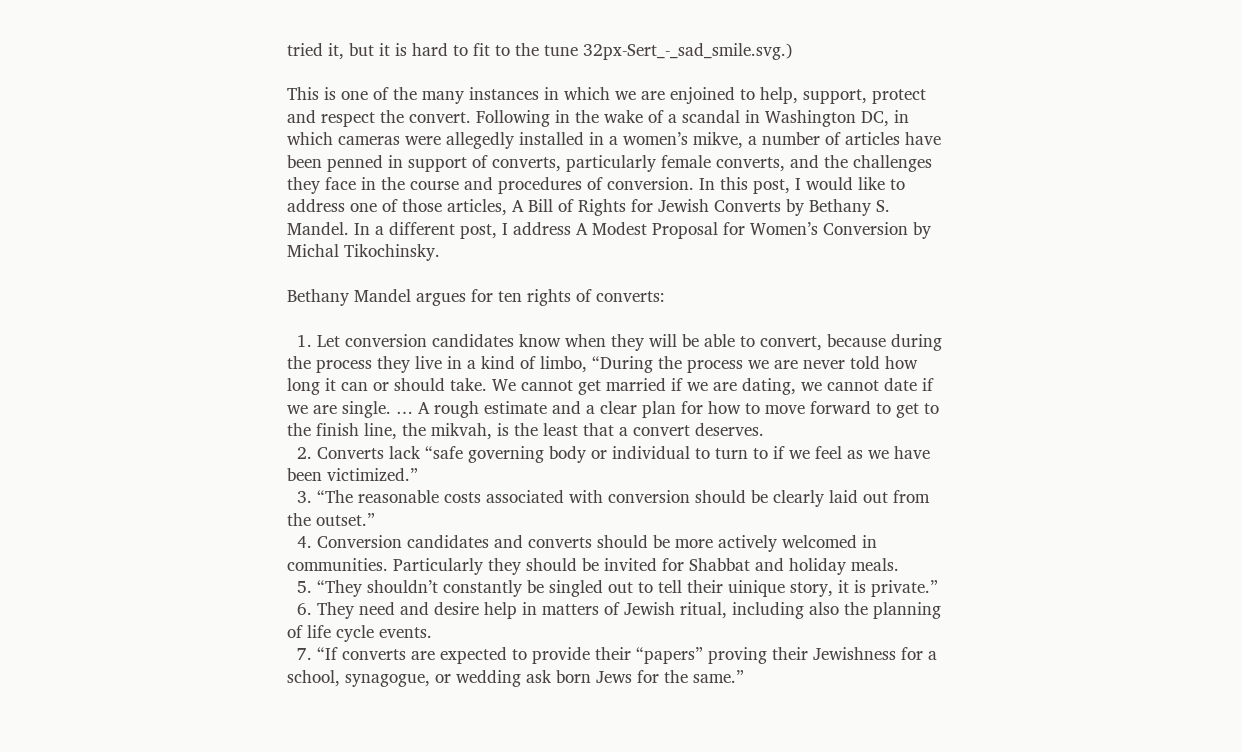tried it, but it is hard to fit to the tune 32px-Sert_-_sad_smile.svg.)

This is one of the many instances in which we are enjoined to help, support, protect and respect the convert. Following in the wake of a scandal in Washington DC, in which cameras were allegedly installed in a women’s mikve, a number of articles have been penned in support of converts, particularly female converts, and the challenges they face in the course and procedures of conversion. In this post, I would like to address one of those articles, A Bill of Rights for Jewish Converts by Bethany S. Mandel. In a different post, I address A Modest Proposal for Women’s Conversion by Michal Tikochinsky.

Bethany Mandel argues for ten rights of converts:

  1. Let conversion candidates know when they will be able to convert, because during the process they live in a kind of limbo, “During the process we are never told how long it can or should take. We cannot get married if we are dating, we cannot date if we are single. … A rough estimate and a clear plan for how to move forward to get to the finish line, the mikvah, is the least that a convert deserves.
  2. Converts lack “safe governing body or individual to turn to if we feel as we have been victimized.”
  3. “The reasonable costs associated with conversion should be clearly laid out from the outset.”
  4. Conversion candidates and converts should be more actively welcomed in communities. Particularly they should be invited for Shabbat and holiday meals.
  5. “They shouldn’t constantly be singled out to tell their uinique story, it is private.”
  6. They need and desire help in matters of Jewish ritual, including also the planning of life cycle events.
  7. “If converts are expected to provide their “papers” proving their Jewishness for a school, synagogue, or wedding ask born Jews for the same.”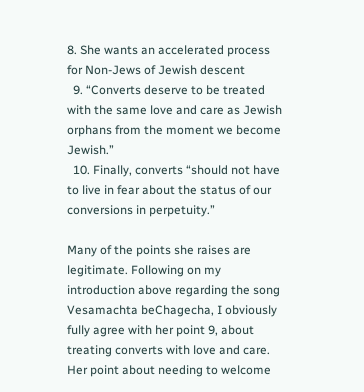8. She wants an accelerated process for Non-Jews of Jewish descent
  9. “Converts deserve to be treated with the same love and care as Jewish orphans from the moment we become Jewish.”
  10. Finally, converts “should not have to live in fear about the status of our conversions in perpetuity.”

Many of the points she raises are legitimate. Following on my introduction above regarding the song Vesamachta beChagecha, I obviously fully agree with her point 9, about treating converts with love and care. Her point about needing to welcome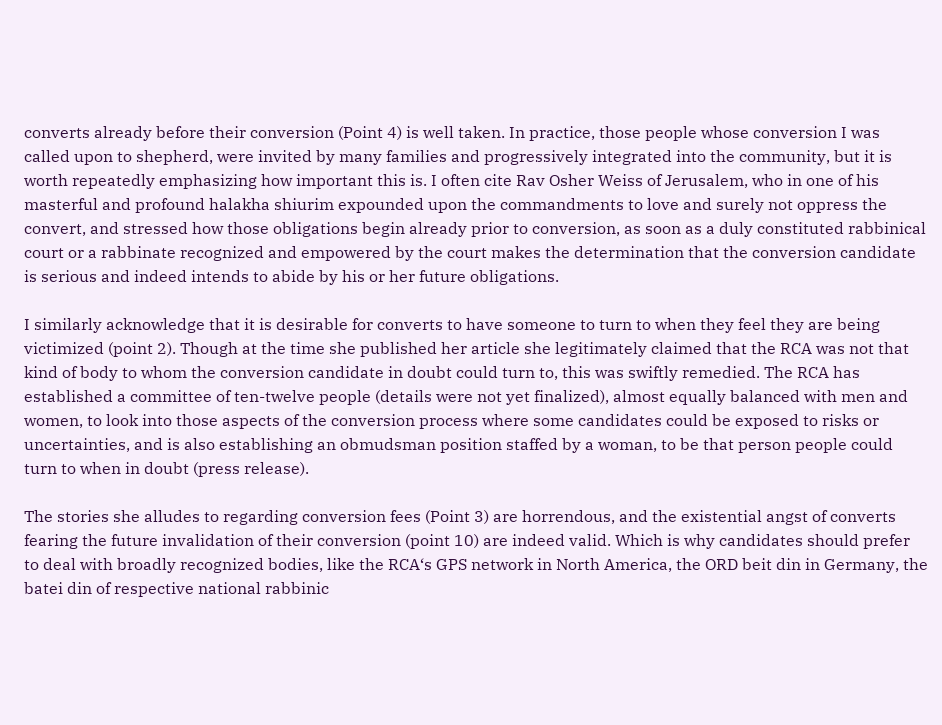converts already before their conversion (Point 4) is well taken. In practice, those people whose conversion I was called upon to shepherd, were invited by many families and progressively integrated into the community, but it is worth repeatedly emphasizing how important this is. I often cite Rav Osher Weiss of Jerusalem, who in one of his masterful and profound halakha shiurim expounded upon the commandments to love and surely not oppress the convert, and stressed how those obligations begin already prior to conversion, as soon as a duly constituted rabbinical court or a rabbinate recognized and empowered by the court makes the determination that the conversion candidate is serious and indeed intends to abide by his or her future obligations.

I similarly acknowledge that it is desirable for converts to have someone to turn to when they feel they are being victimized (point 2). Though at the time she published her article she legitimately claimed that the RCA was not that kind of body to whom the conversion candidate in doubt could turn to, this was swiftly remedied. The RCA has established a committee of ten-twelve people (details were not yet finalized), almost equally balanced with men and women, to look into those aspects of the conversion process where some candidates could be exposed to risks or uncertainties, and is also establishing an obmudsman position staffed by a woman, to be that person people could turn to when in doubt (press release).

The stories she alludes to regarding conversion fees (Point 3) are horrendous, and the existential angst of converts fearing the future invalidation of their conversion (point 10) are indeed valid. Which is why candidates should prefer to deal with broadly recognized bodies, like the RCA‘s GPS network in North America, the ORD beit din in Germany, the batei din of respective national rabbinic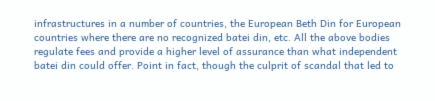infrastructures in a number of countries, the European Beth Din for European countries where there are no recognized batei din, etc. All the above bodies regulate fees and provide a higher level of assurance than what independent batei din could offer. Point in fact, though the culprit of scandal that led to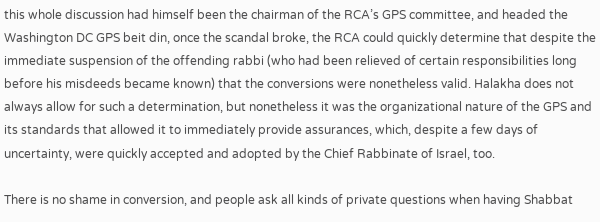this whole discussion had himself been the chairman of the RCA’s GPS committee, and headed the Washington DC GPS beit din, once the scandal broke, the RCA could quickly determine that despite the immediate suspension of the offending rabbi (who had been relieved of certain responsibilities long before his misdeeds became known) that the conversions were nonetheless valid. Halakha does not always allow for such a determination, but nonetheless it was the organizational nature of the GPS and its standards that allowed it to immediately provide assurances, which, despite a few days of uncertainty, were quickly accepted and adopted by the Chief Rabbinate of Israel, too.

There is no shame in conversion, and people ask all kinds of private questions when having Shabbat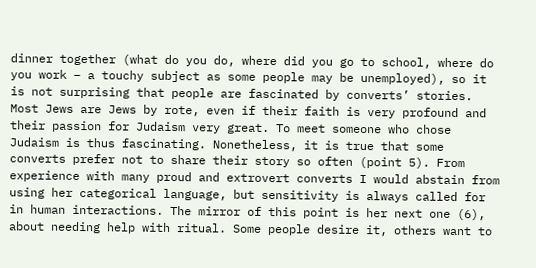dinner together (what do you do, where did you go to school, where do you work – a touchy subject as some people may be unemployed), so it is not surprising that people are fascinated by converts’ stories. Most Jews are Jews by rote, even if their faith is very profound and their passion for Judaism very great. To meet someone who chose Judaism is thus fascinating. Nonetheless, it is true that some converts prefer not to share their story so often (point 5). From experience with many proud and extrovert converts I would abstain from using her categorical language, but sensitivity is always called for in human interactions. The mirror of this point is her next one (6), about needing help with ritual. Some people desire it, others want to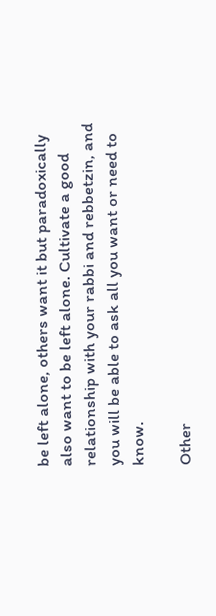be left alone, others want it but paradoxically also want to be left alone. Cultivate a good relationship with your rabbi and rebbetzin, and you will be able to ask all you want or need to know.

Other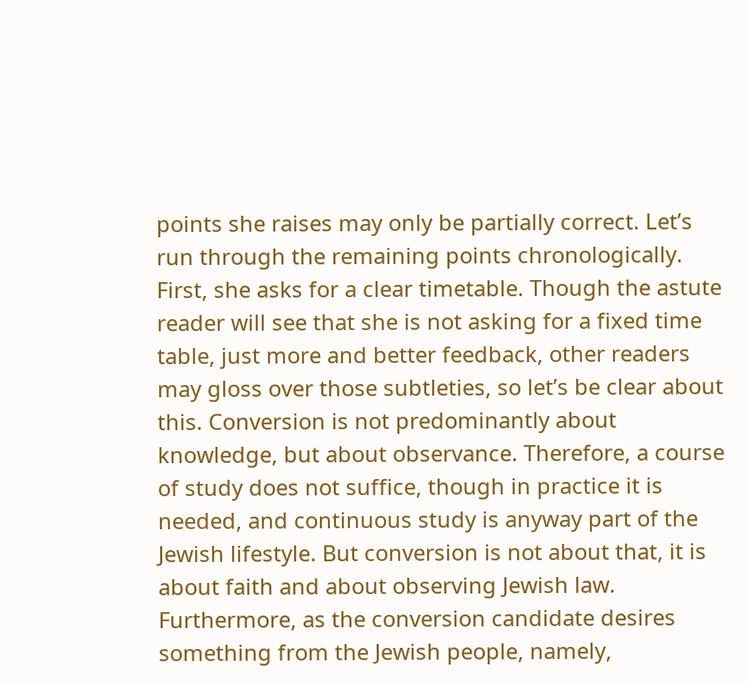points she raises may only be partially correct. Let’s run through the remaining points chronologically. First, she asks for a clear timetable. Though the astute reader will see that she is not asking for a fixed time table, just more and better feedback, other readers may gloss over those subtleties, so let’s be clear about this. Conversion is not predominantly about knowledge, but about observance. Therefore, a course of study does not suffice, though in practice it is needed, and continuous study is anyway part of the Jewish lifestyle. But conversion is not about that, it is about faith and about observing Jewish law. Furthermore, as the conversion candidate desires something from the Jewish people, namely,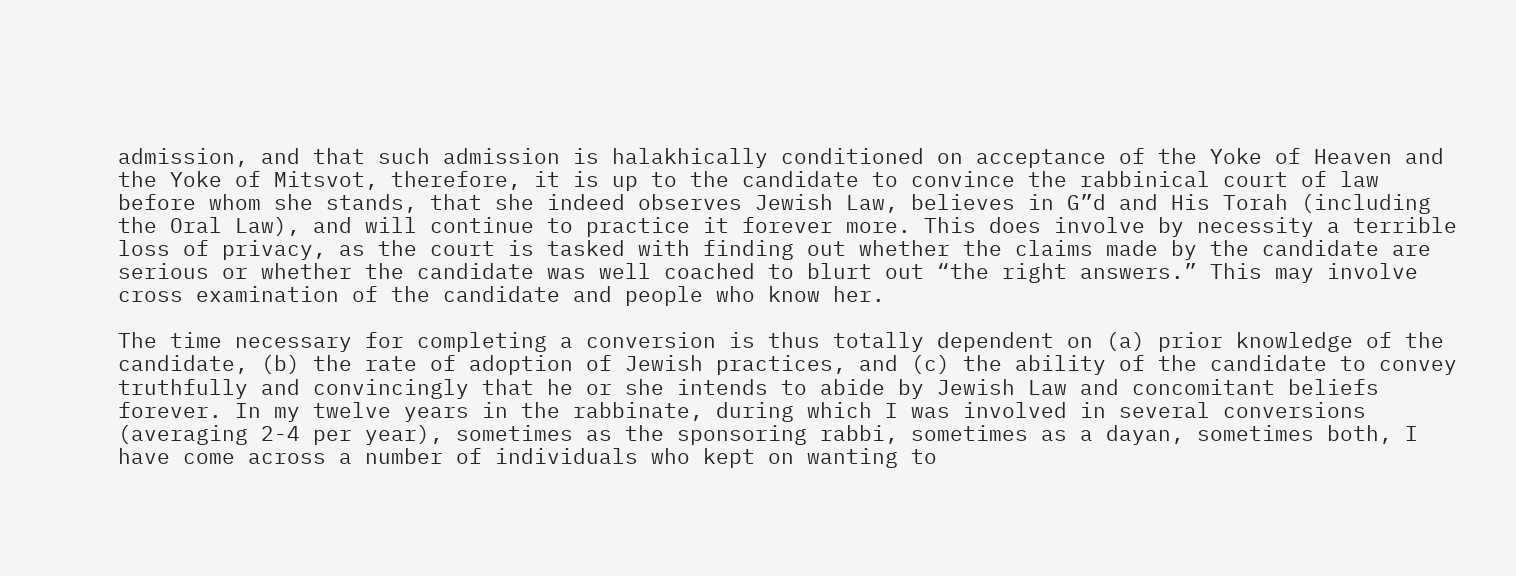admission, and that such admission is halakhically conditioned on acceptance of the Yoke of Heaven and the Yoke of Mitsvot, therefore, it is up to the candidate to convince the rabbinical court of law before whom she stands, that she indeed observes Jewish Law, believes in G”d and His Torah (including the Oral Law), and will continue to practice it forever more. This does involve by necessity a terrible loss of privacy, as the court is tasked with finding out whether the claims made by the candidate are serious or whether the candidate was well coached to blurt out “the right answers.” This may involve cross examination of the candidate and people who know her.

The time necessary for completing a conversion is thus totally dependent on (a) prior knowledge of the candidate, (b) the rate of adoption of Jewish practices, and (c) the ability of the candidate to convey truthfully and convincingly that he or she intends to abide by Jewish Law and concomitant beliefs forever. In my twelve years in the rabbinate, during which I was involved in several conversions (averaging 2-4 per year), sometimes as the sponsoring rabbi, sometimes as a dayan, sometimes both, I have come across a number of individuals who kept on wanting to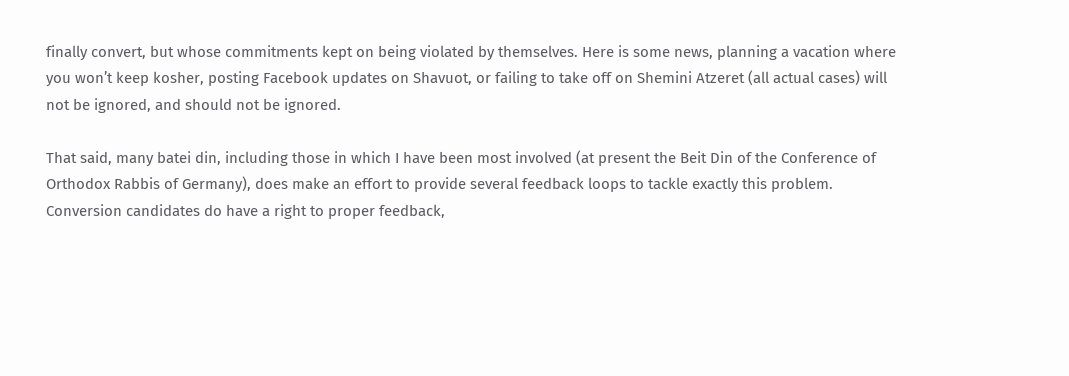finally convert, but whose commitments kept on being violated by themselves. Here is some news, planning a vacation where you won’t keep kosher, posting Facebook updates on Shavuot, or failing to take off on Shemini Atzeret (all actual cases) will not be ignored, and should not be ignored.

That said, many batei din, including those in which I have been most involved (at present the Beit Din of the Conference of Orthodox Rabbis of Germany), does make an effort to provide several feedback loops to tackle exactly this problem. Conversion candidates do have a right to proper feedback,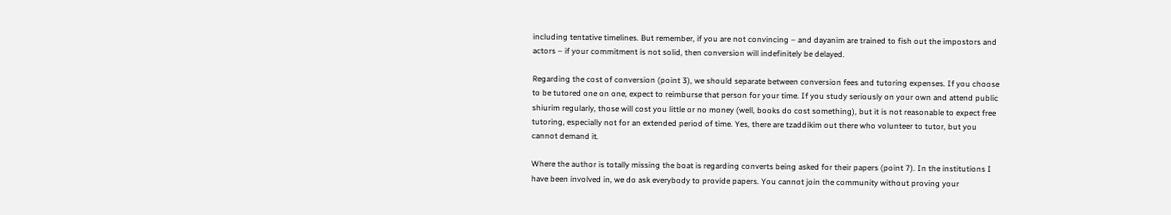including tentative timelines. But remember, if you are not convincing – and dayanim are trained to fish out the impostors and actors – if your commitment is not solid, then conversion will indefinitely be delayed.

Regarding the cost of conversion (point 3), we should separate between conversion fees and tutoring expenses. If you choose to be tutored one on one, expect to reimburse that person for your time. If you study seriously on your own and attend public shiurim regularly, those will cost you little or no money (well, books do cost something), but it is not reasonable to expect free tutoring, especially not for an extended period of time. Yes, there are tzaddikim out there who volunteer to tutor, but you cannot demand it.

Where the author is totally missing the boat is regarding converts being asked for their papers (point 7). In the institutions I have been involved in, we do ask everybody to provide papers. You cannot join the community without proving your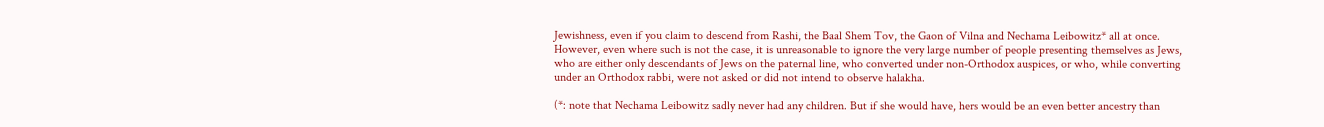Jewishness, even if you claim to descend from Rashi, the Baal Shem Tov, the Gaon of Vilna and Nechama Leibowitz* all at once. However, even where such is not the case, it is unreasonable to ignore the very large number of people presenting themselves as Jews, who are either only descendants of Jews on the paternal line, who converted under non-Orthodox auspices, or who, while converting under an Orthodox rabbi, were not asked or did not intend to observe halakha.

(*: note that Nechama Leibowitz sadly never had any children. But if she would have, hers would be an even better ancestry than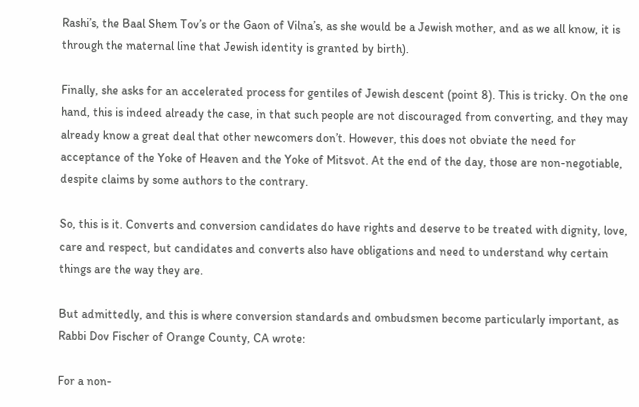Rashi’s, the Baal Shem Tov’s or the Gaon of Vilna’s, as she would be a Jewish mother, and as we all know, it is through the maternal line that Jewish identity is granted by birth).

Finally, she asks for an accelerated process for gentiles of Jewish descent (point 8). This is tricky. On the one hand, this is indeed already the case, in that such people are not discouraged from converting, and they may already know a great deal that other newcomers don’t. However, this does not obviate the need for acceptance of the Yoke of Heaven and the Yoke of Mitsvot. At the end of the day, those are non-negotiable, despite claims by some authors to the contrary.

So, this is it. Converts and conversion candidates do have rights and deserve to be treated with dignity, love, care and respect, but candidates and converts also have obligations and need to understand why certain things are the way they are.

But admittedly, and this is where conversion standards and ombudsmen become particularly important, as Rabbi Dov Fischer of Orange County, CA wrote:

For a non-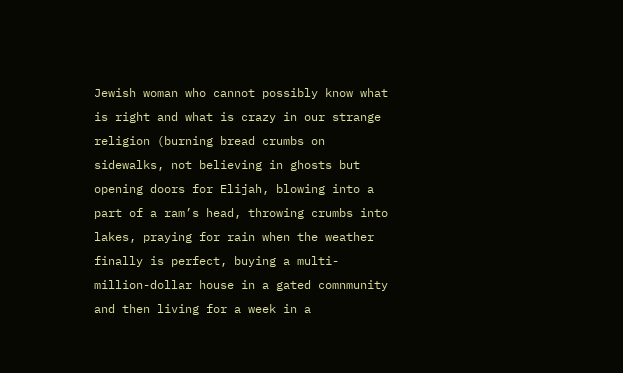Jewish woman who cannot possibly know what is right and what is crazy in our strange religion (burning bread crumbs on sidewalks, not believing in ghosts but opening doors for Elijah, blowing into a part of a ram’s head, throwing crumbs into lakes, praying for rain when the weather finally is perfect, buying a multi-million-dollar house in a gated comnmunity and then living for a week in a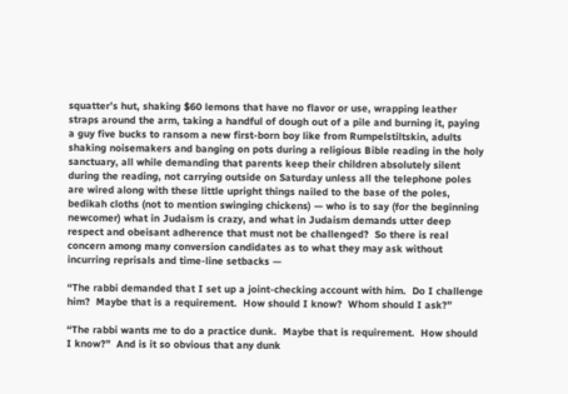squatter’s hut, shaking $60 lemons that have no flavor or use, wrapping leather straps around the arm, taking a handful of dough out of a pile and burning it, paying a guy five bucks to ransom a new first-born boy like from Rumpelstiltskin, adults shaking noisemakers and banging on pots during a religious Bible reading in the holy sanctuary, all while demanding that parents keep their children absolutely silent during the reading, not carrying outside on Saturday unless all the telephone poles are wired along with these little upright things nailed to the base of the poles, bedikah cloths (not to mention swinging chickens) — who is to say (for the beginning newcomer) what in Judaism is crazy, and what in Judaism demands utter deep respect and obeisant adherence that must not be challenged?  So there is real concern among many conversion candidates as to what they may ask without incurring reprisals and time-line setbacks —

“The rabbi demanded that I set up a joint-checking account with him.  Do I challenge him?  Maybe that is a requirement.  How should I know?  Whom should I ask?”

“The rabbi wants me to do a practice dunk.  Maybe that is requirement.  How should I know?”  And is it so obvious that any dunk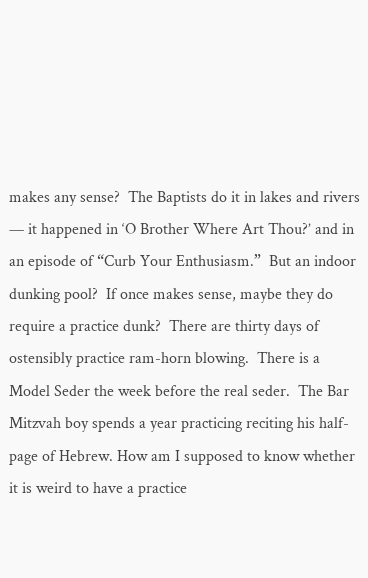makes any sense?  The Baptists do it in lakes and rivers — it happened in ‘O Brother Where Art Thou?’ and in an episode of “Curb Your Enthusiasm.”  But an indoor dunking pool?  If once makes sense, maybe they do require a practice dunk?  There are thirty days of ostensibly practice ram-horn blowing.  There is a Model Seder the week before the real seder.  The Bar Mitzvah boy spends a year practicing reciting his half-page of Hebrew. How am I supposed to know whether it is weird to have a practice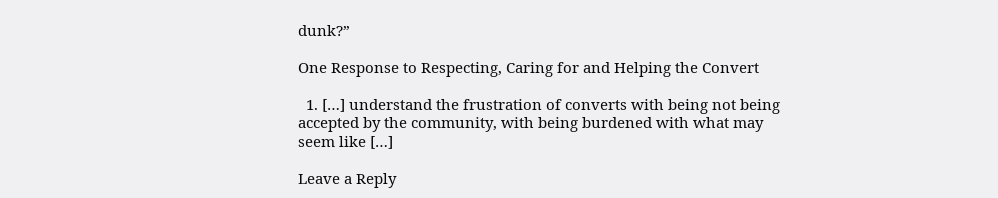dunk?”

One Response to Respecting, Caring for and Helping the Convert

  1. […] understand the frustration of converts with being not being accepted by the community, with being burdened with what may seem like […]

Leave a Reply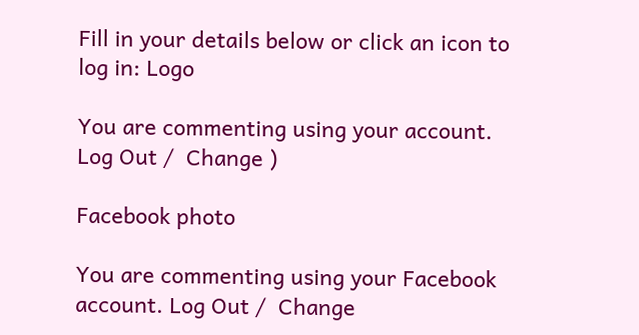Fill in your details below or click an icon to log in: Logo

You are commenting using your account. Log Out /  Change )

Facebook photo

You are commenting using your Facebook account. Log Out /  Change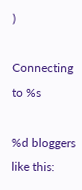)

Connecting to %s

%d bloggers like this: